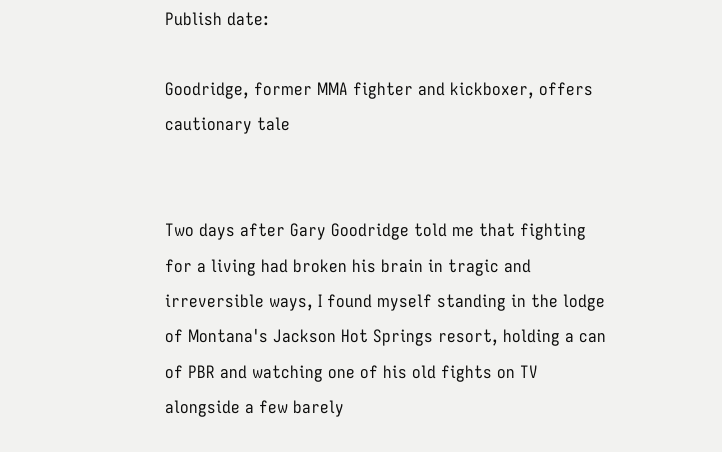Publish date:

Goodridge, former MMA fighter and kickboxer, offers cautionary tale


Two days after Gary Goodridge told me that fighting for a living had broken his brain in tragic and irreversible ways, I found myself standing in the lodge of Montana's Jackson Hot Springs resort, holding a can of PBR and watching one of his old fights on TV alongside a few barely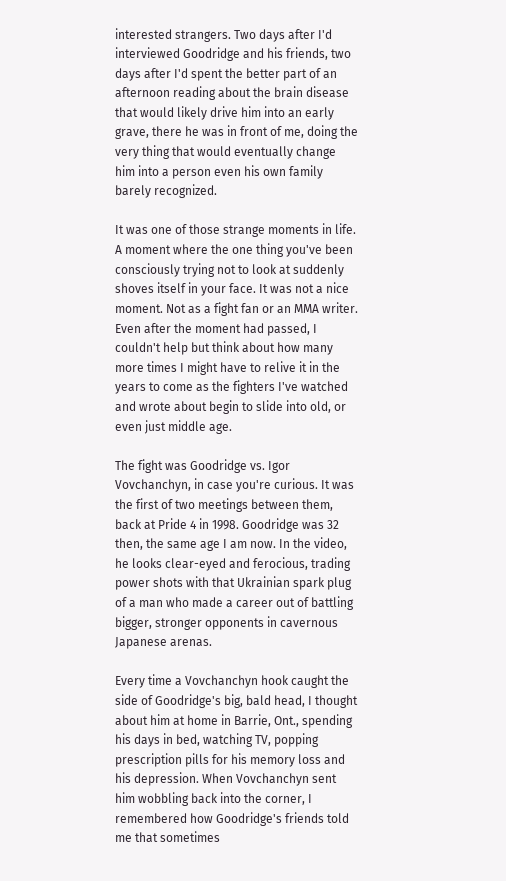interested strangers. Two days after I'd interviewed Goodridge and his friends, two days after I'd spent the better part of an afternoon reading about the brain disease that would likely drive him into an early grave, there he was in front of me, doing the very thing that would eventually change him into a person even his own family barely recognized.

It was one of those strange moments in life. A moment where the one thing you've been consciously trying not to look at suddenly shoves itself in your face. It was not a nice moment. Not as a fight fan or an MMA writer. Even after the moment had passed, I couldn't help but think about how many more times I might have to relive it in the years to come as the fighters I've watched and wrote about begin to slide into old, or even just middle age.

The fight was Goodridge vs. Igor Vovchanchyn, in case you're curious. It was the first of two meetings between them, back at Pride 4 in 1998. Goodridge was 32 then, the same age I am now. In the video, he looks clear-eyed and ferocious, trading power shots with that Ukrainian spark plug of a man who made a career out of battling bigger, stronger opponents in cavernous Japanese arenas.

Every time a Vovchanchyn hook caught the side of Goodridge's big, bald head, I thought about him at home in Barrie, Ont., spending his days in bed, watching TV, popping prescription pills for his memory loss and his depression. When Vovchanchyn sent him wobbling back into the corner, I remembered how Goodridge's friends told me that sometimes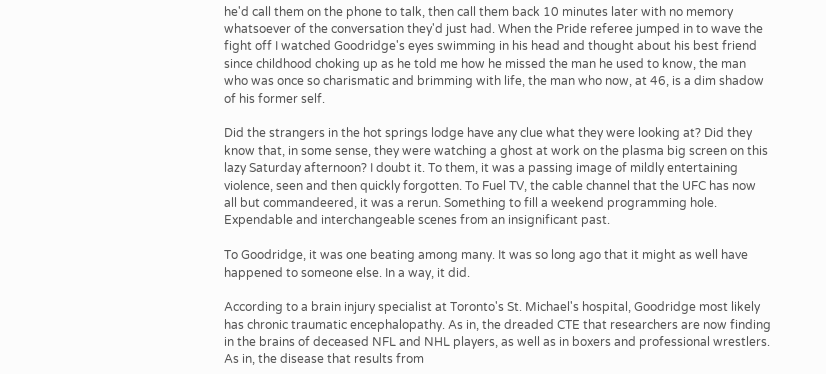he'd call them on the phone to talk, then call them back 10 minutes later with no memory whatsoever of the conversation they'd just had. When the Pride referee jumped in to wave the fight off I watched Goodridge's eyes swimming in his head and thought about his best friend since childhood choking up as he told me how he missed the man he used to know, the man who was once so charismatic and brimming with life, the man who now, at 46, is a dim shadow of his former self.

Did the strangers in the hot springs lodge have any clue what they were looking at? Did they know that, in some sense, they were watching a ghost at work on the plasma big screen on this lazy Saturday afternoon? I doubt it. To them, it was a passing image of mildly entertaining violence, seen and then quickly forgotten. To Fuel TV, the cable channel that the UFC has now all but commandeered, it was a rerun. Something to fill a weekend programming hole. Expendable and interchangeable scenes from an insignificant past.

To Goodridge, it was one beating among many. It was so long ago that it might as well have happened to someone else. In a way, it did.

According to a brain injury specialist at Toronto's St. Michael's hospital, Goodridge most likely has chronic traumatic encephalopathy. As in, the dreaded CTE that researchers are now finding in the brains of deceased NFL and NHL players, as well as in boxers and professional wrestlers. As in, the disease that results from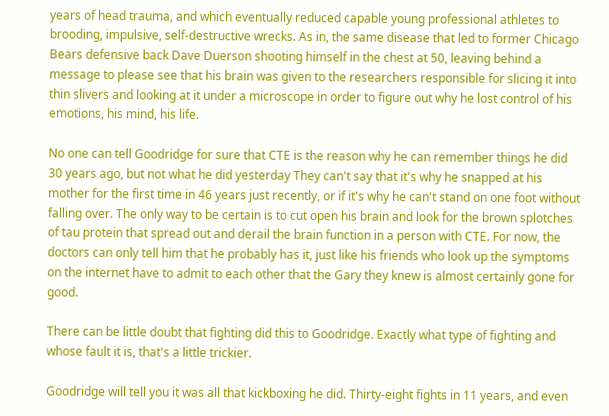years of head trauma, and which eventually reduced capable young professional athletes to brooding, impulsive, self-destructive wrecks. As in, the same disease that led to former Chicago Bears defensive back Dave Duerson shooting himself in the chest at 50, leaving behind a message to please see that his brain was given to the researchers responsible for slicing it into thin slivers and looking at it under a microscope in order to figure out why he lost control of his emotions, his mind, his life.

No one can tell Goodridge for sure that CTE is the reason why he can remember things he did 30 years ago, but not what he did yesterday They can't say that it's why he snapped at his mother for the first time in 46 years just recently, or if it's why he can't stand on one foot without falling over. The only way to be certain is to cut open his brain and look for the brown splotches of tau protein that spread out and derail the brain function in a person with CTE. For now, the doctors can only tell him that he probably has it, just like his friends who look up the symptoms on the internet have to admit to each other that the Gary they knew is almost certainly gone for good.

There can be little doubt that fighting did this to Goodridge. Exactly what type of fighting and whose fault it is, that's a little trickier.

Goodridge will tell you it was all that kickboxing he did. Thirty-eight fights in 11 years, and even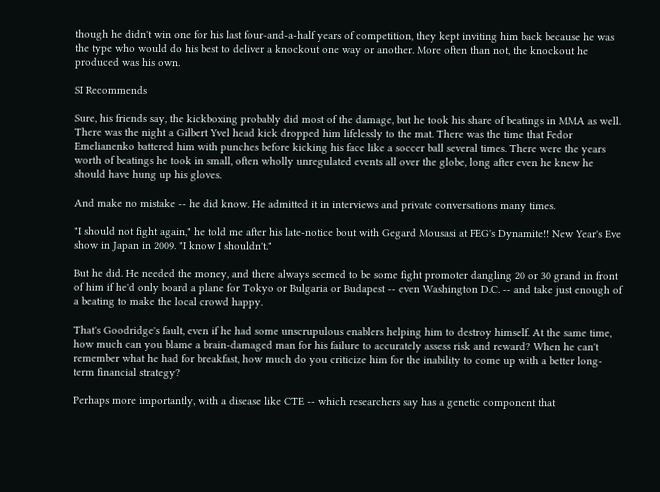though he didn't win one for his last four-and-a-half years of competition, they kept inviting him back because he was the type who would do his best to deliver a knockout one way or another. More often than not, the knockout he produced was his own.

SI Recommends

Sure, his friends say, the kickboxing probably did most of the damage, but he took his share of beatings in MMA as well. There was the night a Gilbert Yvel head kick dropped him lifelessly to the mat. There was the time that Fedor Emelianenko battered him with punches before kicking his face like a soccer ball several times. There were the years worth of beatings he took in small, often wholly unregulated events all over the globe, long after even he knew he should have hung up his gloves.

And make no mistake -- he did know. He admitted it in interviews and private conversations many times.

"I should not fight again," he told me after his late-notice bout with Gegard Mousasi at FEG's Dynamite!! New Year's Eve show in Japan in 2009. "I know I shouldn't."

But he did. He needed the money, and there always seemed to be some fight promoter dangling 20 or 30 grand in front of him if he'd only board a plane for Tokyo or Bulgaria or Budapest -- even Washington D.C. -- and take just enough of a beating to make the local crowd happy.

That's Goodridge's fault, even if he had some unscrupulous enablers helping him to destroy himself. At the same time, how much can you blame a brain-damaged man for his failure to accurately assess risk and reward? When he can't remember what he had for breakfast, how much do you criticize him for the inability to come up with a better long-term financial strategy?

Perhaps more importantly, with a disease like CTE -- which researchers say has a genetic component that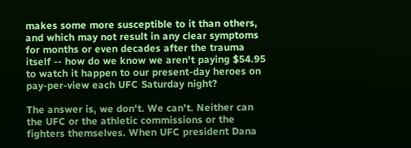makes some more susceptible to it than others, and which may not result in any clear symptoms for months or even decades after the trauma itself -- how do we know we aren't paying $54.95 to watch it happen to our present-day heroes on pay-per-view each UFC Saturday night?

The answer is, we don't. We can't. Neither can the UFC or the athletic commissions or the fighters themselves. When UFC president Dana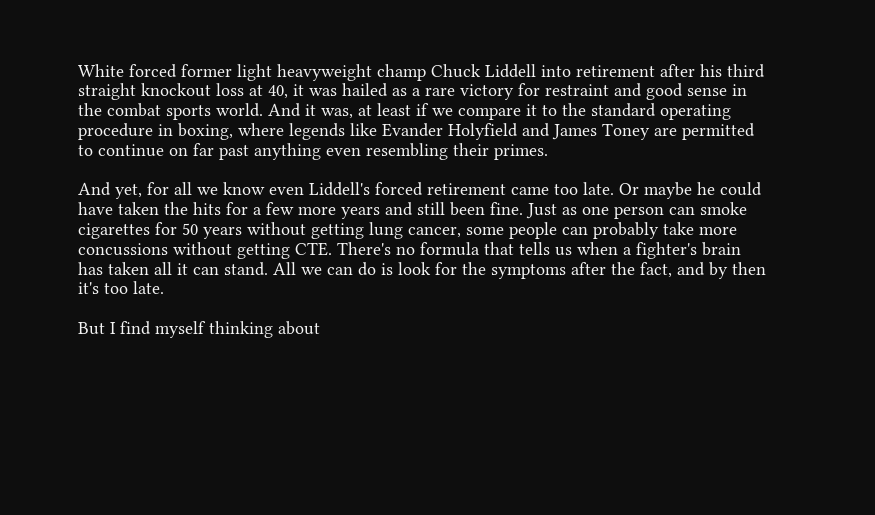White forced former light heavyweight champ Chuck Liddell into retirement after his third straight knockout loss at 40, it was hailed as a rare victory for restraint and good sense in the combat sports world. And it was, at least if we compare it to the standard operating procedure in boxing, where legends like Evander Holyfield and James Toney are permitted to continue on far past anything even resembling their primes.

And yet, for all we know even Liddell's forced retirement came too late. Or maybe he could have taken the hits for a few more years and still been fine. Just as one person can smoke cigarettes for 50 years without getting lung cancer, some people can probably take more concussions without getting CTE. There's no formula that tells us when a fighter's brain has taken all it can stand. All we can do is look for the symptoms after the fact, and by then it's too late.

But I find myself thinking about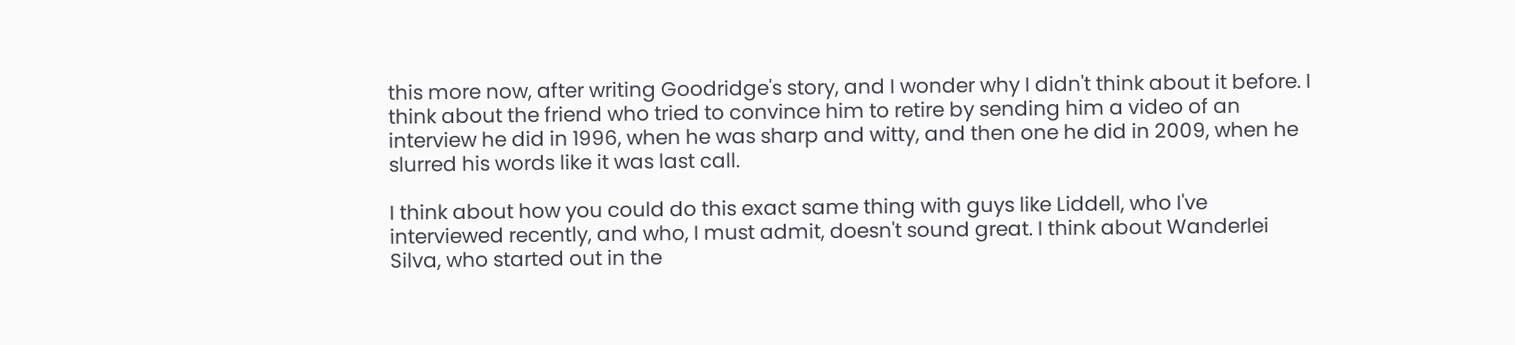this more now, after writing Goodridge's story, and I wonder why I didn't think about it before. I think about the friend who tried to convince him to retire by sending him a video of an interview he did in 1996, when he was sharp and witty, and then one he did in 2009, when he slurred his words like it was last call.

I think about how you could do this exact same thing with guys like Liddell, who I've interviewed recently, and who, I must admit, doesn't sound great. I think about Wanderlei Silva, who started out in the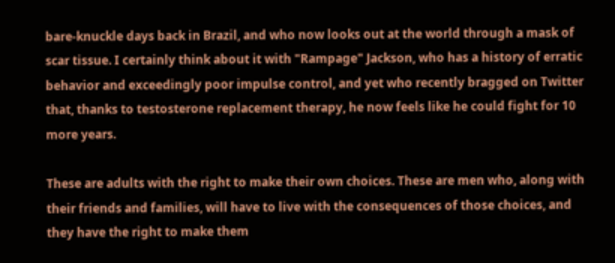bare-knuckle days back in Brazil, and who now looks out at the world through a mask of scar tissue. I certainly think about it with "Rampage" Jackson, who has a history of erratic behavior and exceedingly poor impulse control, and yet who recently bragged on Twitter that, thanks to testosterone replacement therapy, he now feels like he could fight for 10 more years.

These are adults with the right to make their own choices. These are men who, along with their friends and families, will have to live with the consequences of those choices, and they have the right to make them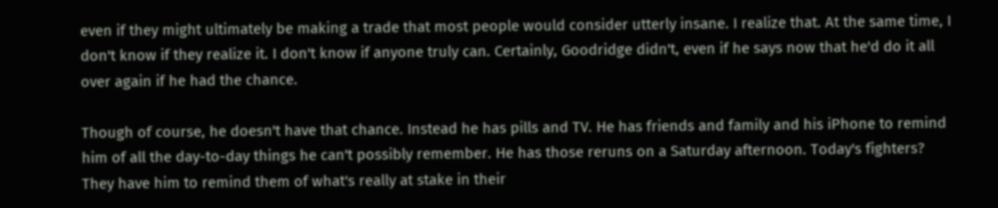even if they might ultimately be making a trade that most people would consider utterly insane. I realize that. At the same time, I don't know if they realize it. I don't know if anyone truly can. Certainly, Goodridge didn't, even if he says now that he'd do it all over again if he had the chance.

Though of course, he doesn't have that chance. Instead he has pills and TV. He has friends and family and his iPhone to remind him of all the day-to-day things he can't possibly remember. He has those reruns on a Saturday afternoon. Today's fighters? They have him to remind them of what's really at stake in their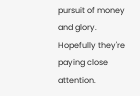pursuit of money and glory. Hopefully they're paying close attention.